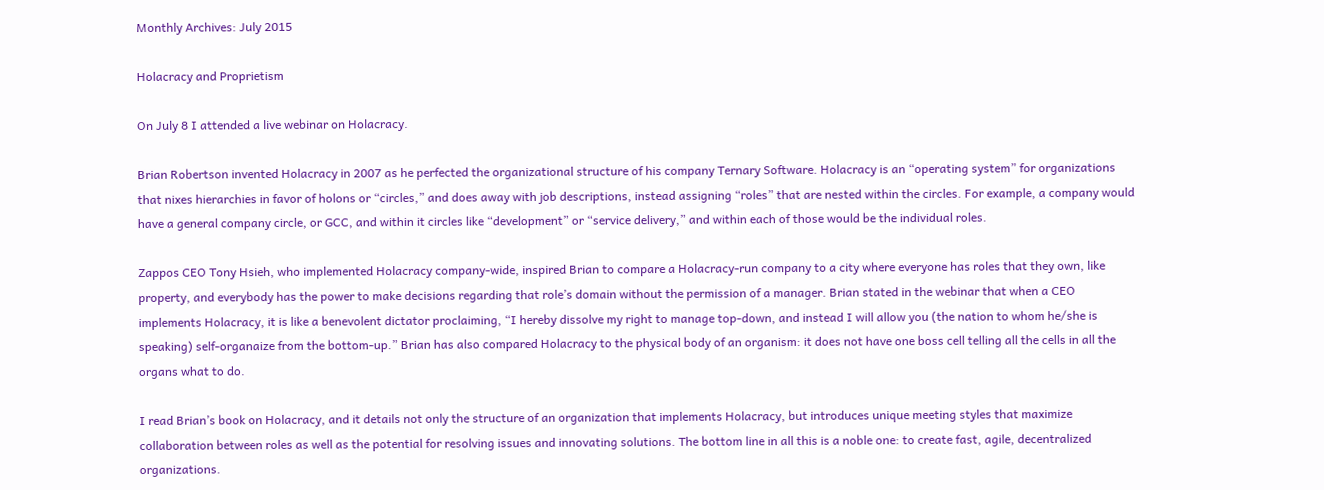Monthly Archives: July 2015

Holacracy and Proprietism

On July 8 I attended a live webinar on Holacracy.

Brian Robertson invented Holacracy in 2007 as he perfected the organizational structure of his company Ternary Software. Holacracy is an “operating system” for organizations that nixes hierarchies in favor of holons or “circles,” and does away with job descriptions, instead assigning “roles” that are nested within the circles. For example, a company would have a general company circle, or GCC, and within it circles like “development” or “service delivery,” and within each of those would be the individual roles.

Zappos CEO Tony Hsieh, who implemented Holacracy company-wide, inspired Brian to compare a Holacracy-run company to a city where everyone has roles that they own, like property, and everybody has the power to make decisions regarding that role’s domain without the permission of a manager. Brian stated in the webinar that when a CEO implements Holacracy, it is like a benevolent dictator proclaiming, “I hereby dissolve my right to manage top-down, and instead I will allow you (the nation to whom he/she is speaking) self-organaize from the bottom-up.” Brian has also compared Holacracy to the physical body of an organism: it does not have one boss cell telling all the cells in all the organs what to do.

I read Brian’s book on Holacracy, and it details not only the structure of an organization that implements Holacracy, but introduces unique meeting styles that maximize collaboration between roles as well as the potential for resolving issues and innovating solutions. The bottom line in all this is a noble one: to create fast, agile, decentralized organizations.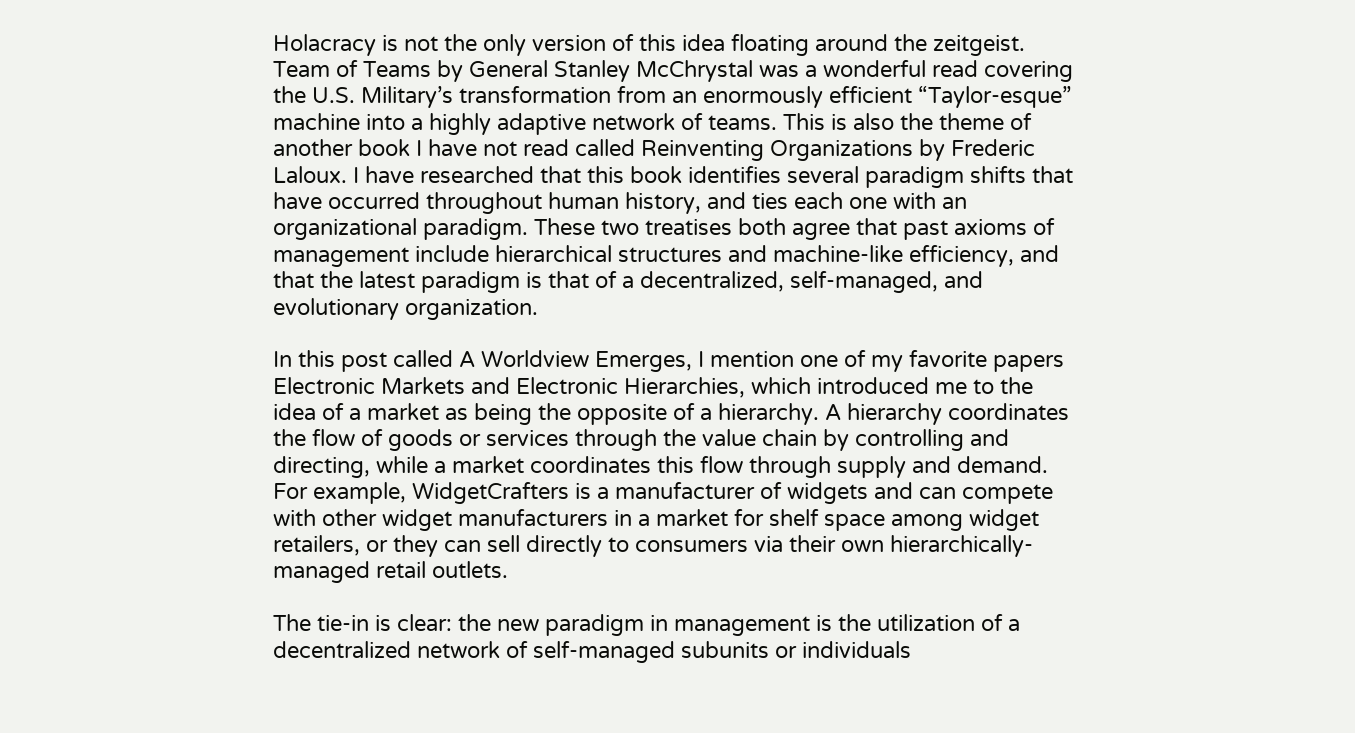Holacracy is not the only version of this idea floating around the zeitgeist. Team of Teams by General Stanley McChrystal was a wonderful read covering the U.S. Military’s transformation from an enormously efficient “Taylor-esque” machine into a highly adaptive network of teams. This is also the theme of another book I have not read called Reinventing Organizations by Frederic Laloux. I have researched that this book identifies several paradigm shifts that have occurred throughout human history, and ties each one with an organizational paradigm. These two treatises both agree that past axioms of management include hierarchical structures and machine-like efficiency, and that the latest paradigm is that of a decentralized, self-managed, and evolutionary organization.

In this post called A Worldview Emerges, I mention one of my favorite papers Electronic Markets and Electronic Hierarchies, which introduced me to the idea of a market as being the opposite of a hierarchy. A hierarchy coordinates the flow of goods or services through the value chain by controlling and directing, while a market coordinates this flow through supply and demand. For example, WidgetCrafters is a manufacturer of widgets and can compete with other widget manufacturers in a market for shelf space among widget retailers, or they can sell directly to consumers via their own hierarchically-managed retail outlets.

The tie-in is clear: the new paradigm in management is the utilization of a decentralized network of self-managed subunits or individuals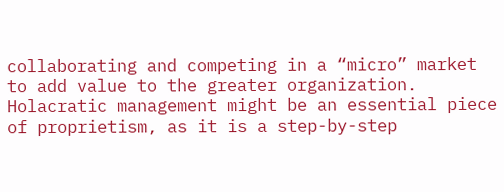collaborating and competing in a “micro” market to add value to the greater organization. Holacratic management might be an essential piece of proprietism, as it is a step-by-step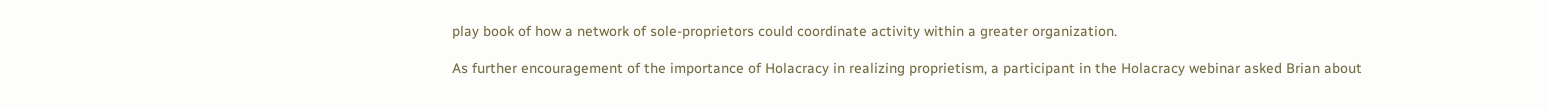play book of how a network of sole-proprietors could coordinate activity within a greater organization.

As further encouragement of the importance of Holacracy in realizing proprietism, a participant in the Holacracy webinar asked Brian about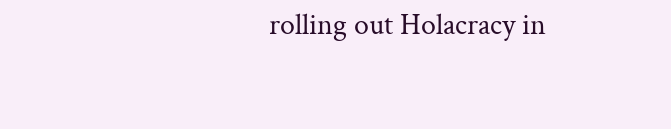rolling out Holacracy in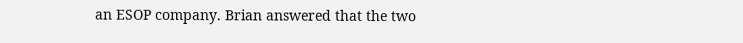an ESOP company. Brian answered that the two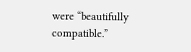were “beautifully compatible.”